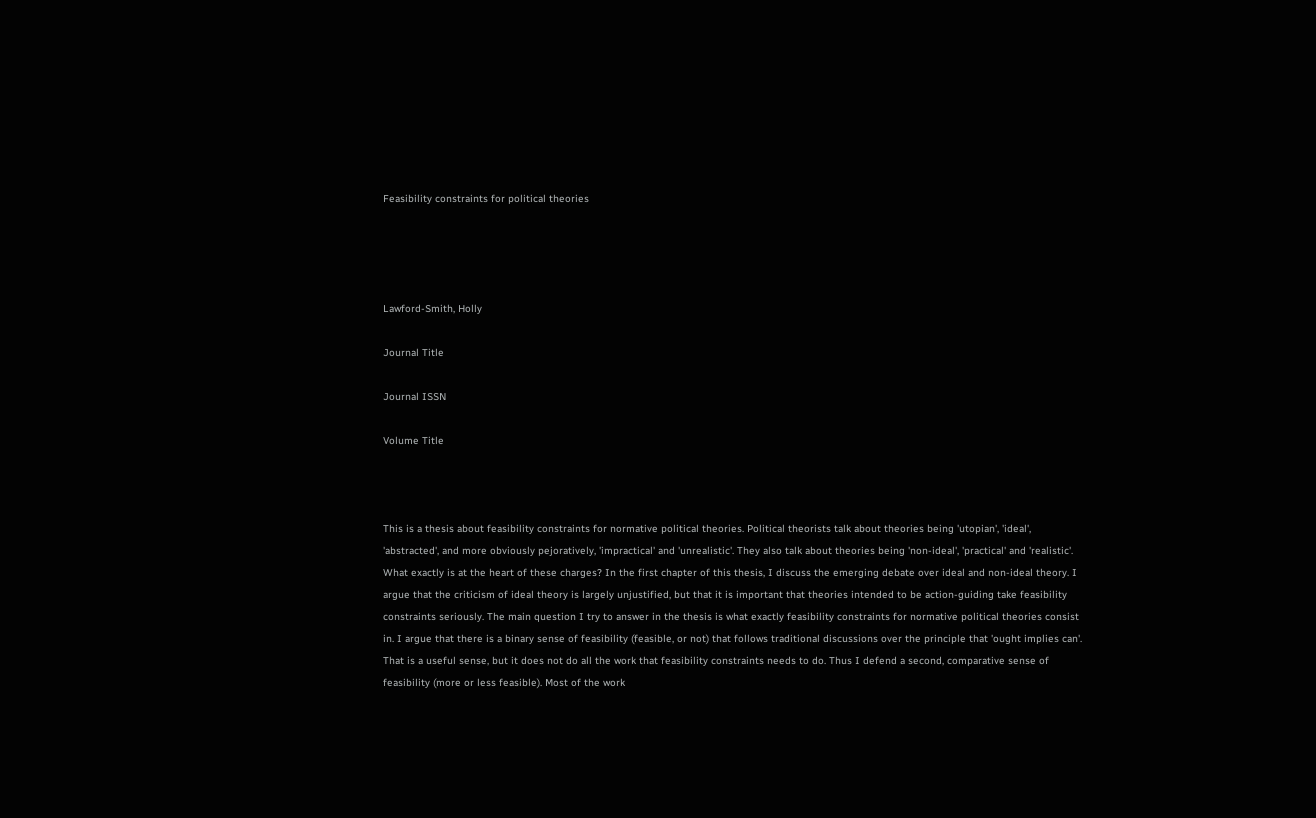Feasibility constraints for political theories




Lawford-Smith, Holly

Journal Title

Journal ISSN

Volume Title



This is a thesis about feasibility constraints for normative political theories. Political theorists talk about theories being 'utopian', 'ideal', 'abstracted', and more obviously pejoratively, 'impractical' and 'unrealistic'. They also talk about theories being 'non-ideal', 'practical' and 'realistic'. What exactly is at the heart of these charges? In the first chapter of this thesis, I discuss the emerging debate over ideal and non-ideal theory. I argue that the criticism of ideal theory is largely unjustified, but that it is important that theories intended to be action-guiding take feasibility constraints seriously. The main question I try to answer in the thesis is what exactly feasibility constraints for normative political theories consist in. I argue that there is a binary sense of feasibility (feasible, or not) that follows traditional discussions over the principle that 'ought implies can'. That is a useful sense, but it does not do all the work that feasibility constraints needs to do. Thus I defend a second, comparative sense of feasibility (more or less feasible). Most of the work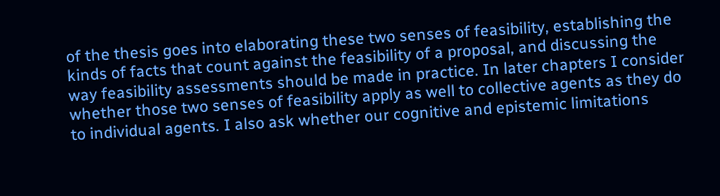of the thesis goes into elaborating these two senses of feasibility, establishing the kinds of facts that count against the feasibility of a proposal, and discussing the way feasibility assessments should be made in practice. In later chapters I consider whether those two senses of feasibility apply as well to collective agents as they do to individual agents. I also ask whether our cognitive and epistemic limitations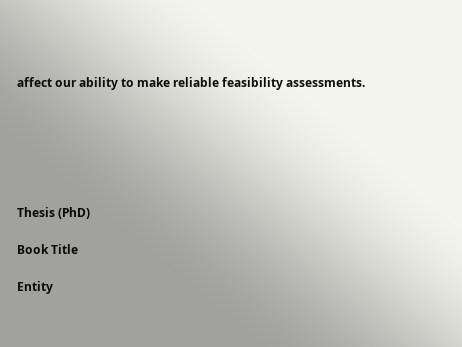affect our ability to make reliable feasibility assessments.






Thesis (PhD)

Book Title

Entity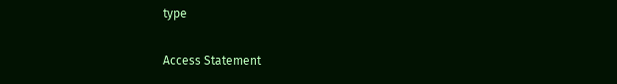type

Access Statement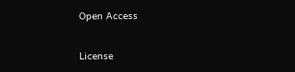Open Access

License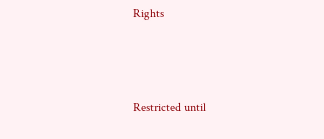Rights



Restricted until